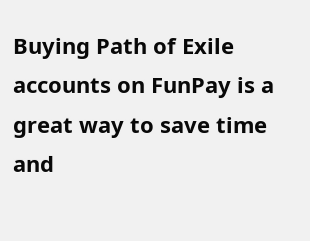Buying Path of Exile accounts on FunPay is a great way to save time and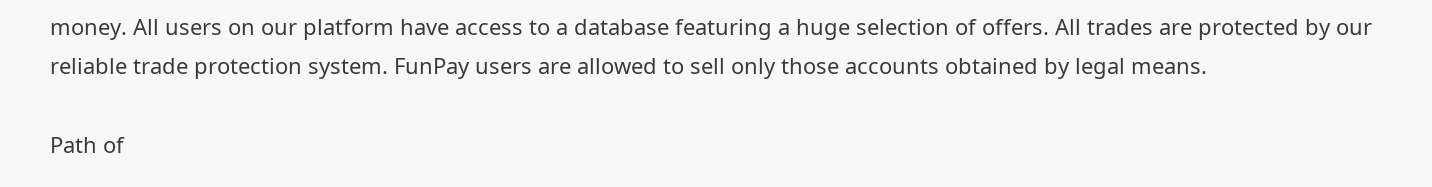money. All users on our platform have access to a database featuring a huge selection of offers. All trades are protected by our reliable trade protection system. FunPay users are allowed to sell only those accounts obtained by legal means.

Path of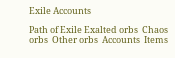Exile Accounts

Path of Exile Exalted orbs  Chaos orbs  Other orbs  Accounts  Items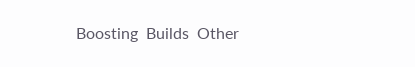Boosting  Builds  Other